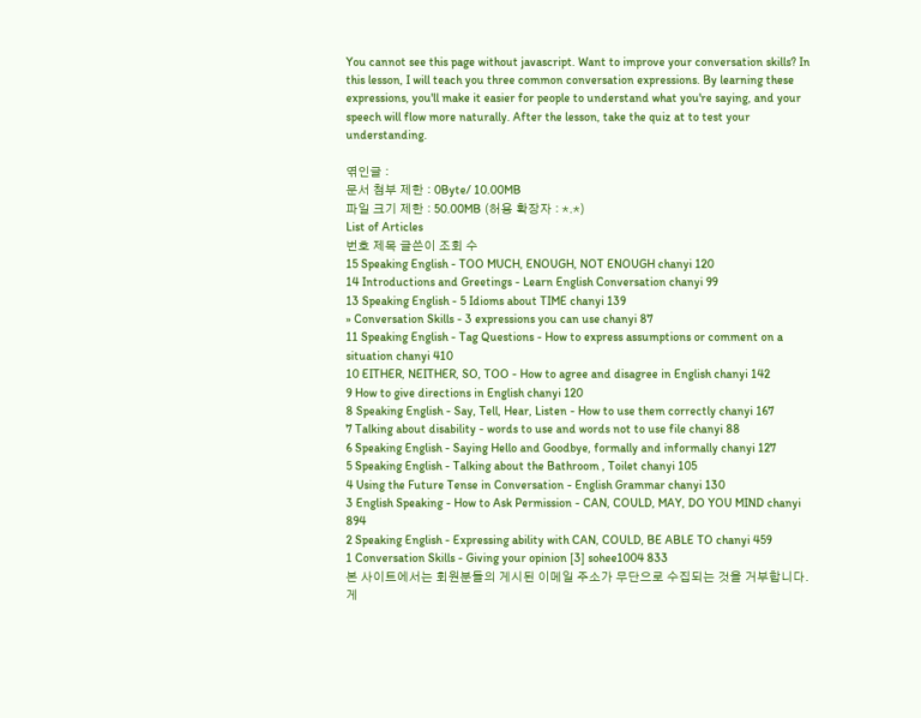You cannot see this page without javascript. Want to improve your conversation skills? In this lesson, I will teach you three common conversation expressions. By learning these expressions, you'll make it easier for people to understand what you're saying, and your speech will flow more naturally. After the lesson, take the quiz at to test your understanding.

엮인글 :
문서 첨부 제한 : 0Byte/ 10.00MB
파일 크기 제한 : 50.00MB (허용 확장자 : *.*)
List of Articles
번호 제목 글쓴이 조회 수
15 Speaking English - TOO MUCH, ENOUGH, NOT ENOUGH chanyi 120
14 Introductions and Greetings - Learn English Conversation chanyi 99
13 Speaking English - 5 Idioms about TIME chanyi 139
» Conversation Skills - 3 expressions you can use chanyi 87
11 Speaking English - Tag Questions - How to express assumptions or comment on a situation chanyi 410
10 EITHER, NEITHER, SO, TOO - How to agree and disagree in English chanyi 142
9 How to give directions in English chanyi 120
8 Speaking English - Say, Tell, Hear, Listen - How to use them correctly chanyi 167
7 Talking about disability - words to use and words not to use file chanyi 88
6 Speaking English - Saying Hello and Goodbye, formally and informally chanyi 127
5 Speaking English - Talking about the Bathroom , Toilet chanyi 105
4 Using the Future Tense in Conversation - English Grammar chanyi 130
3 English Speaking - How to Ask Permission - CAN, COULD, MAY, DO YOU MIND chanyi 894
2 Speaking English - Expressing ability with CAN, COULD, BE ABLE TO chanyi 459
1 Conversation Skills - Giving your opinion [3] sohee1004 833
본 사이트에서는 회원분들의 게시된 이메일 주소가 무단으로 수집되는 것을 거부합니다. 게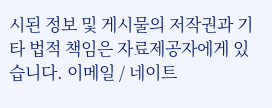시된 정보 및 게시물의 저작권과 기타 법적 책임은 자료제공자에게 있습니다. 이메일 / 네이트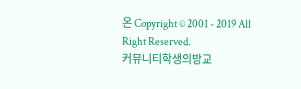온 Copyright © 2001 - 2019 All Right Reserved.
커뮤니티학생의방교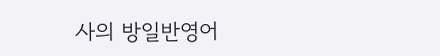사의 방일반영어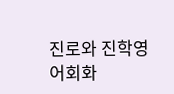진로와 진학영어회화